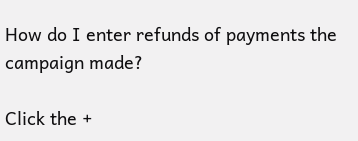How do I enter refunds of payments the campaign made?

Click the +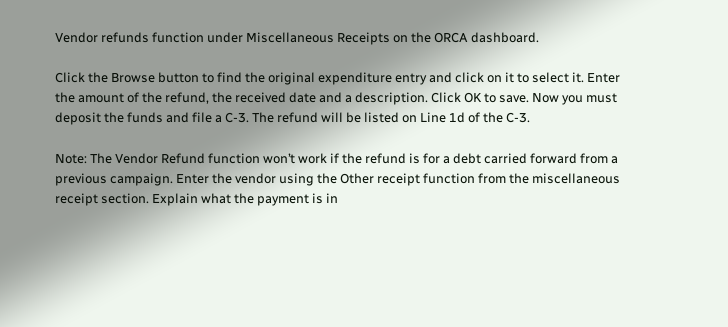Vendor refunds function under Miscellaneous Receipts on the ORCA dashboard.

Click the Browse button to find the original expenditure entry and click on it to select it. Enter the amount of the refund, the received date and a description. Click OK to save. Now you must deposit the funds and file a C-3. The refund will be listed on Line 1d of the C-3.

Note: The Vendor Refund function won’t work if the refund is for a debt carried forward from a previous campaign. Enter the vendor using the Other receipt function from the miscellaneous receipt section. Explain what the payment is in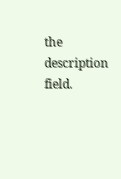the description field.